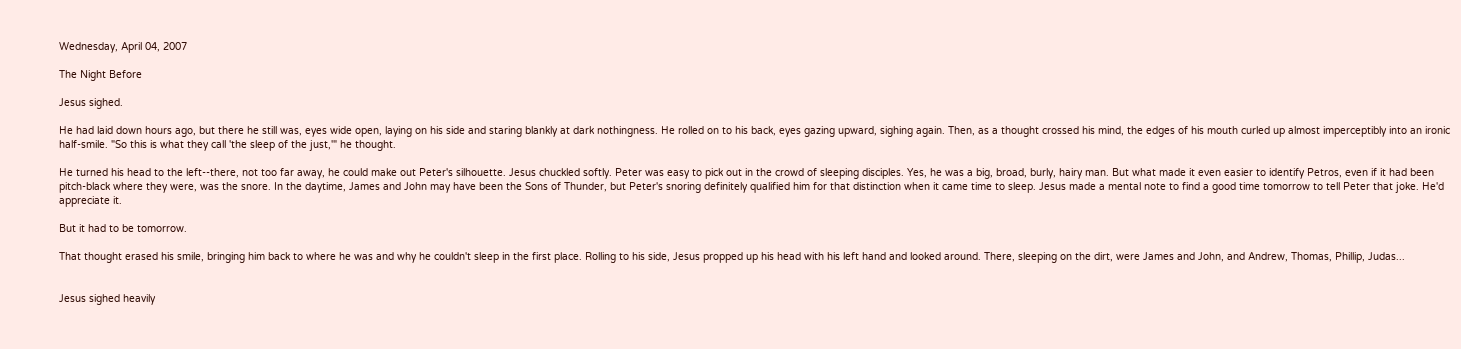Wednesday, April 04, 2007

The Night Before

Jesus sighed.

He had laid down hours ago, but there he still was, eyes wide open, laying on his side and staring blankly at dark nothingness. He rolled on to his back, eyes gazing upward, sighing again. Then, as a thought crossed his mind, the edges of his mouth curled up almost imperceptibly into an ironic half-smile. "So this is what they call 'the sleep of the just,'" he thought.

He turned his head to the left--there, not too far away, he could make out Peter's silhouette. Jesus chuckled softly. Peter was easy to pick out in the crowd of sleeping disciples. Yes, he was a big, broad, burly, hairy man. But what made it even easier to identify Petros, even if it had been pitch-black where they were, was the snore. In the daytime, James and John may have been the Sons of Thunder, but Peter's snoring definitely qualified him for that distinction when it came time to sleep. Jesus made a mental note to find a good time tomorrow to tell Peter that joke. He'd appreciate it.

But it had to be tomorrow.

That thought erased his smile, bringing him back to where he was and why he couldn't sleep in the first place. Rolling to his side, Jesus propped up his head with his left hand and looked around. There, sleeping on the dirt, were James and John, and Andrew, Thomas, Phillip, Judas...


Jesus sighed heavily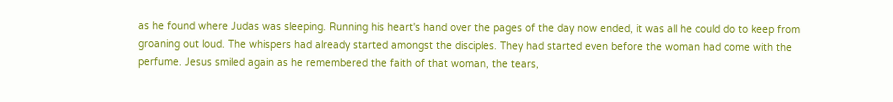as he found where Judas was sleeping. Running his heart's hand over the pages of the day now ended, it was all he could do to keep from groaning out loud. The whispers had already started amongst the disciples. They had started even before the woman had come with the perfume. Jesus smiled again as he remembered the faith of that woman, the tears,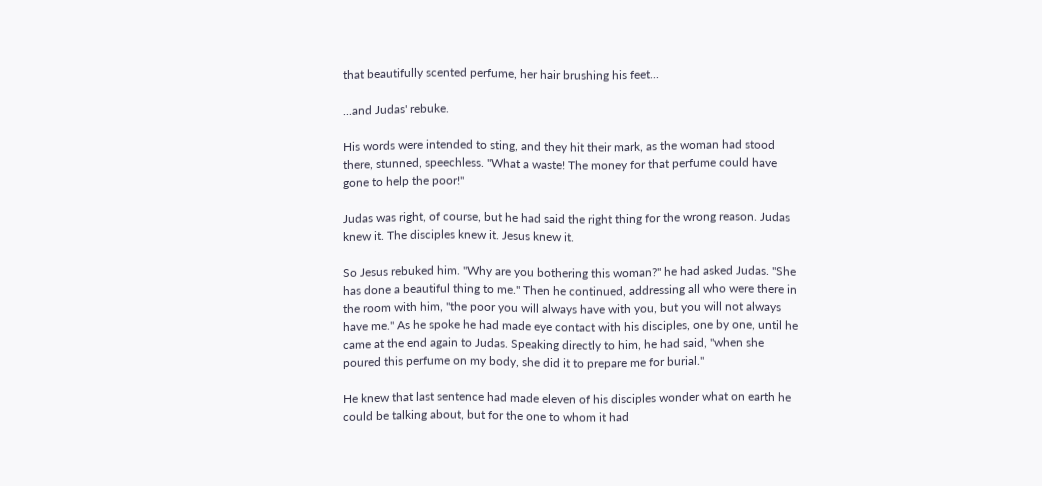that beautifully scented perfume, her hair brushing his feet...

...and Judas' rebuke.

His words were intended to sting, and they hit their mark, as the woman had stood there, stunned, speechless. "What a waste! The money for that perfume could have gone to help the poor!"

Judas was right, of course, but he had said the right thing for the wrong reason. Judas knew it. The disciples knew it. Jesus knew it.

So Jesus rebuked him. "Why are you bothering this woman?" he had asked Judas. "She has done a beautiful thing to me." Then he continued, addressing all who were there in the room with him, "the poor you will always have with you, but you will not always have me." As he spoke he had made eye contact with his disciples, one by one, until he came at the end again to Judas. Speaking directly to him, he had said, "when she poured this perfume on my body, she did it to prepare me for burial."

He knew that last sentence had made eleven of his disciples wonder what on earth he could be talking about, but for the one to whom it had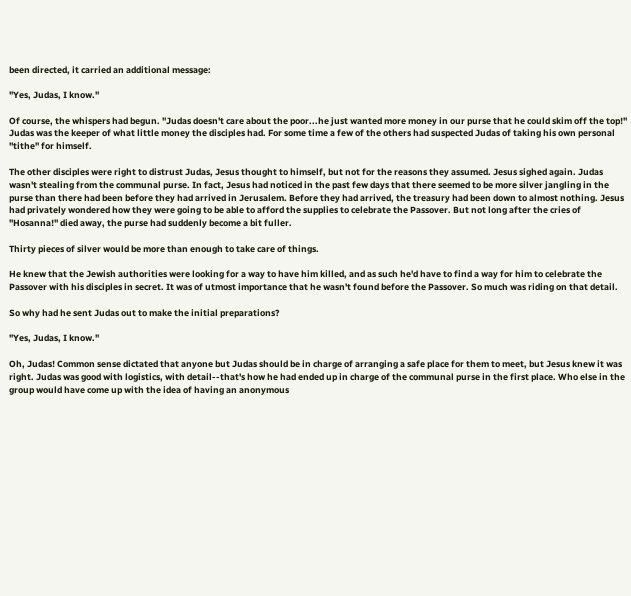been directed, it carried an additional message:

"Yes, Judas, I know."

Of course, the whispers had begun. "Judas doesn't care about the poor...he just wanted more money in our purse that he could skim off the top!" Judas was the keeper of what little money the disciples had. For some time a few of the others had suspected Judas of taking his own personal "tithe" for himself.

The other disciples were right to distrust Judas, Jesus thought to himself, but not for the reasons they assumed. Jesus sighed again. Judas wasn't stealing from the communal purse. In fact, Jesus had noticed in the past few days that there seemed to be more silver jangling in the purse than there had been before they had arrived in Jerusalem. Before they had arrived, the treasury had been down to almost nothing. Jesus had privately wondered how they were going to be able to afford the supplies to celebrate the Passover. But not long after the cries of "Hosanna!" died away, the purse had suddenly become a bit fuller.

Thirty pieces of silver would be more than enough to take care of things.

He knew that the Jewish authorities were looking for a way to have him killed, and as such he'd have to find a way for him to celebrate the Passover with his disciples in secret. It was of utmost importance that he wasn't found before the Passover. So much was riding on that detail.

So why had he sent Judas out to make the initial preparations?

"Yes, Judas, I know."

Oh, Judas! Common sense dictated that anyone but Judas should be in charge of arranging a safe place for them to meet, but Jesus knew it was right. Judas was good with logistics, with detail--that's how he had ended up in charge of the communal purse in the first place. Who else in the group would have come up with the idea of having an anonymous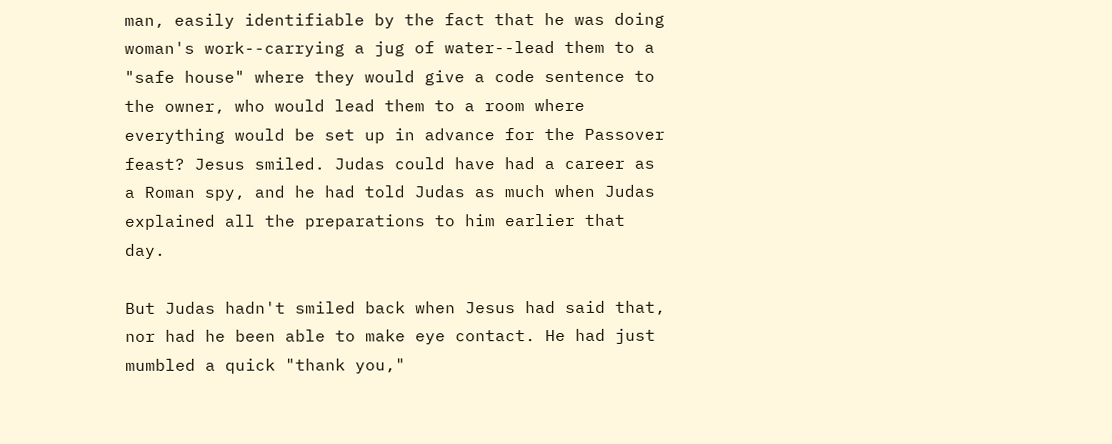man, easily identifiable by the fact that he was doing woman's work--carrying a jug of water--lead them to a "safe house" where they would give a code sentence to the owner, who would lead them to a room where everything would be set up in advance for the Passover feast? Jesus smiled. Judas could have had a career as a Roman spy, and he had told Judas as much when Judas explained all the preparations to him earlier that day.

But Judas hadn't smiled back when Jesus had said that, nor had he been able to make eye contact. He had just mumbled a quick "thank you,"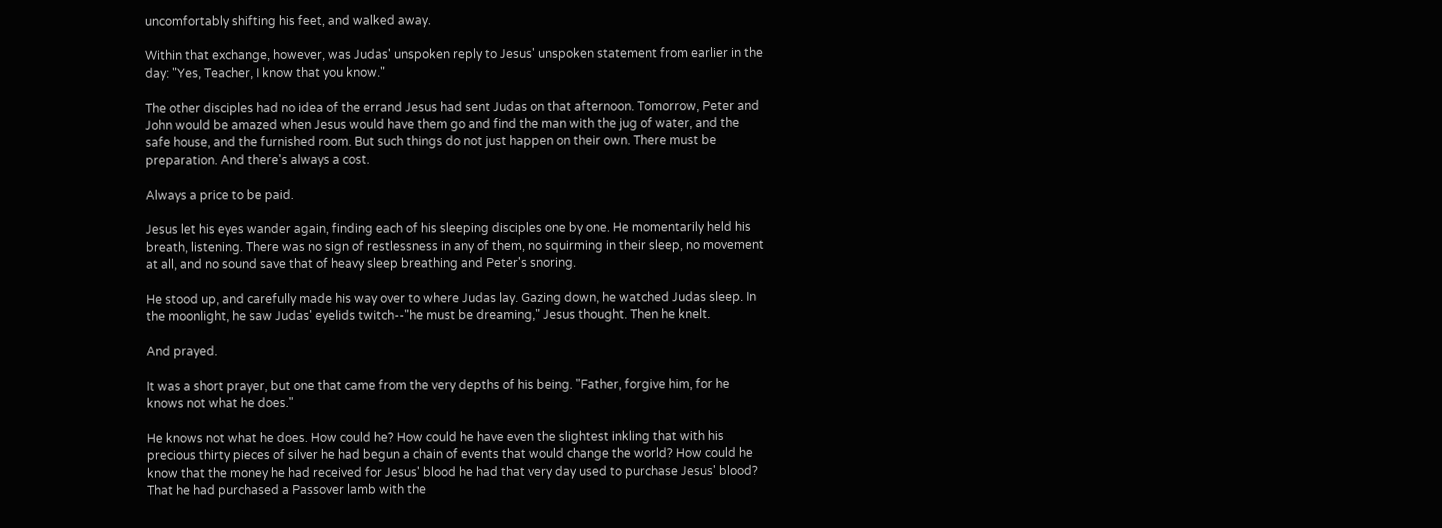uncomfortably shifting his feet, and walked away.

Within that exchange, however, was Judas' unspoken reply to Jesus' unspoken statement from earlier in the day: "Yes, Teacher, I know that you know."

The other disciples had no idea of the errand Jesus had sent Judas on that afternoon. Tomorrow, Peter and John would be amazed when Jesus would have them go and find the man with the jug of water, and the safe house, and the furnished room. But such things do not just happen on their own. There must be preparation. And there's always a cost.

Always a price to be paid.

Jesus let his eyes wander again, finding each of his sleeping disciples one by one. He momentarily held his breath, listening. There was no sign of restlessness in any of them, no squirming in their sleep, no movement at all, and no sound save that of heavy sleep breathing and Peter's snoring.

He stood up, and carefully made his way over to where Judas lay. Gazing down, he watched Judas sleep. In the moonlight, he saw Judas' eyelids twitch--"he must be dreaming," Jesus thought. Then he knelt.

And prayed.

It was a short prayer, but one that came from the very depths of his being. "Father, forgive him, for he knows not what he does."

He knows not what he does. How could he? How could he have even the slightest inkling that with his precious thirty pieces of silver he had begun a chain of events that would change the world? How could he know that the money he had received for Jesus' blood he had that very day used to purchase Jesus' blood? That he had purchased a Passover lamb with the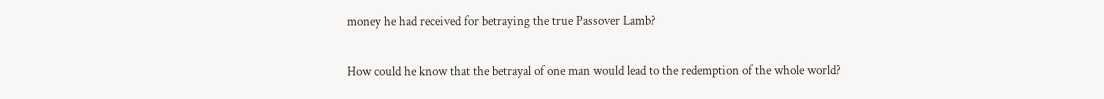money he had received for betraying the true Passover Lamb?

How could he know that the betrayal of one man would lead to the redemption of the whole world?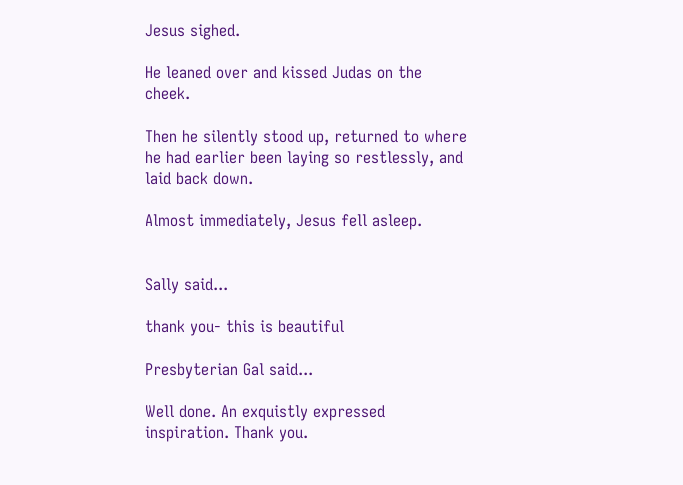Jesus sighed.

He leaned over and kissed Judas on the cheek.

Then he silently stood up, returned to where he had earlier been laying so restlessly, and laid back down.

Almost immediately, Jesus fell asleep.


Sally said...

thank you- this is beautiful

Presbyterian Gal said...

Well done. An exquistly expressed inspiration. Thank you.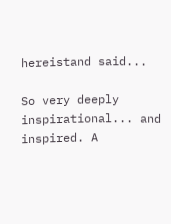hereistand said...

So very deeply inspirational... and inspired. A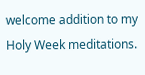welcome addition to my Holy Week meditations.